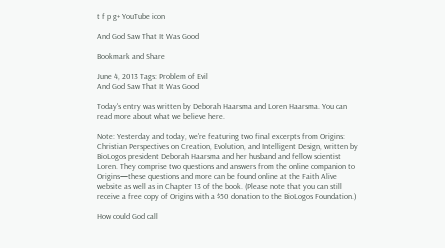t f p g+ YouTube icon

And God Saw That It Was Good

Bookmark and Share

June 4, 2013 Tags: Problem of Evil
And God Saw That It Was Good

Today's entry was written by Deborah Haarsma and Loren Haarsma. You can read more about what we believe here.

Note: Yesterday and today, we're featuring two final excerpts from Origins: Christian Perspectives on Creation, Evolution, and Intelligent Design, written by BioLogos president Deborah Haarsma and her husband and fellow scientist Loren. They comprise two questions and answers from the online companion to Origins—these questions and more can be found online at the Faith Alive website as well as in Chapter 13 of the book. (Please note that you can still receive a free copy of Origins with a $50 donation to the BioLogos Foundation.)

How could God call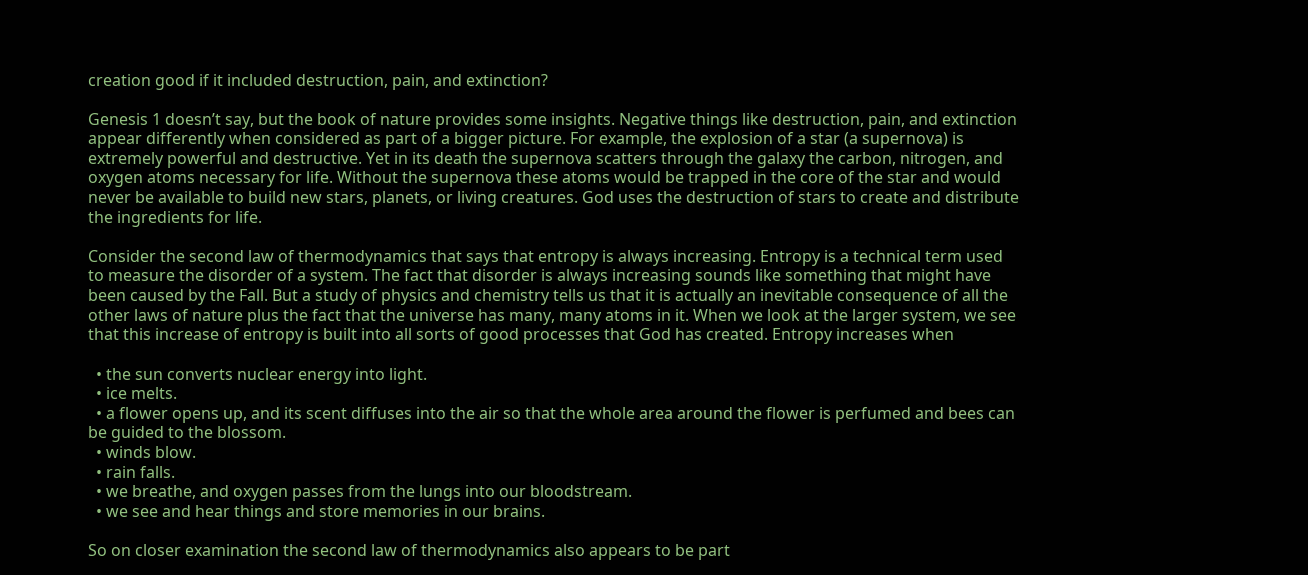creation good if it included destruction, pain, and extinction?

Genesis 1 doesn’t say, but the book of nature provides some insights. Negative things like destruction, pain, and extinction appear differently when considered as part of a bigger picture. For example, the explosion of a star (a supernova) is extremely powerful and destructive. Yet in its death the supernova scatters through the galaxy the carbon, nitrogen, and oxygen atoms necessary for life. Without the supernova these atoms would be trapped in the core of the star and would never be available to build new stars, planets, or living creatures. God uses the destruction of stars to create and distribute the ingredients for life.

Consider the second law of thermodynamics that says that entropy is always increasing. Entropy is a technical term used to measure the disorder of a system. The fact that disorder is always increasing sounds like something that might have been caused by the Fall. But a study of physics and chemistry tells us that it is actually an inevitable consequence of all the other laws of nature plus the fact that the universe has many, many atoms in it. When we look at the larger system, we see that this increase of entropy is built into all sorts of good processes that God has created. Entropy increases when

  • the sun converts nuclear energy into light.
  • ice melts.
  • a flower opens up, and its scent diffuses into the air so that the whole area around the flower is perfumed and bees can be guided to the blossom.
  • winds blow.
  • rain falls.
  • we breathe, and oxygen passes from the lungs into our bloodstream.
  • we see and hear things and store memories in our brains.

So on closer examination the second law of thermodynamics also appears to be part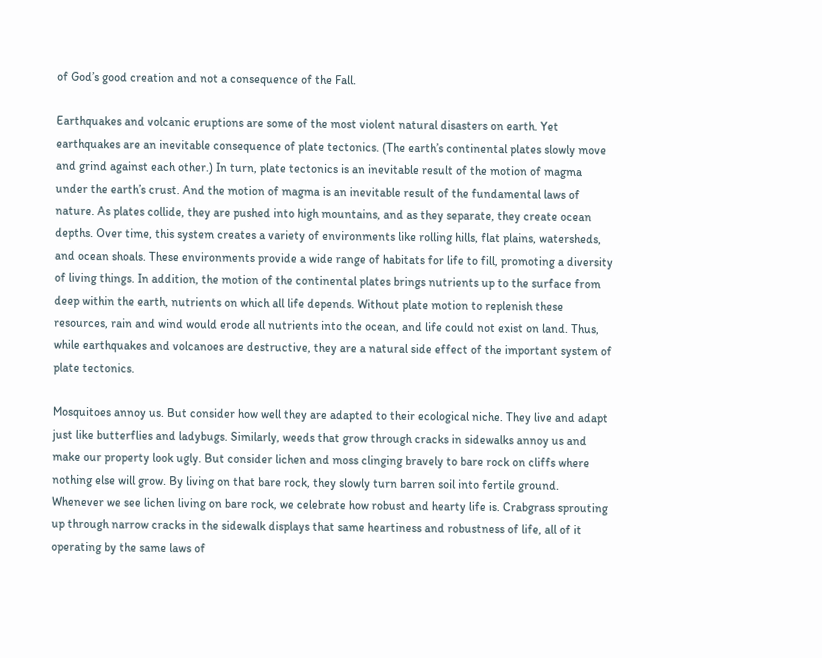of God’s good creation and not a consequence of the Fall.

Earthquakes and volcanic eruptions are some of the most violent natural disasters on earth. Yet earthquakes are an inevitable consequence of plate tectonics. (The earth’s continental plates slowly move and grind against each other.) In turn, plate tectonics is an inevitable result of the motion of magma under the earth’s crust. And the motion of magma is an inevitable result of the fundamental laws of nature. As plates collide, they are pushed into high mountains, and as they separate, they create ocean depths. Over time, this system creates a variety of environments like rolling hills, flat plains, watersheds, and ocean shoals. These environments provide a wide range of habitats for life to fill, promoting a diversity of living things. In addition, the motion of the continental plates brings nutrients up to the surface from deep within the earth, nutrients on which all life depends. Without plate motion to replenish these resources, rain and wind would erode all nutrients into the ocean, and life could not exist on land. Thus, while earthquakes and volcanoes are destructive, they are a natural side effect of the important system of plate tectonics.

Mosquitoes annoy us. But consider how well they are adapted to their ecological niche. They live and adapt just like butterflies and ladybugs. Similarly, weeds that grow through cracks in sidewalks annoy us and make our property look ugly. But consider lichen and moss clinging bravely to bare rock on cliffs where nothing else will grow. By living on that bare rock, they slowly turn barren soil into fertile ground. Whenever we see lichen living on bare rock, we celebrate how robust and hearty life is. Crabgrass sprouting up through narrow cracks in the sidewalk displays that same heartiness and robustness of life, all of it operating by the same laws of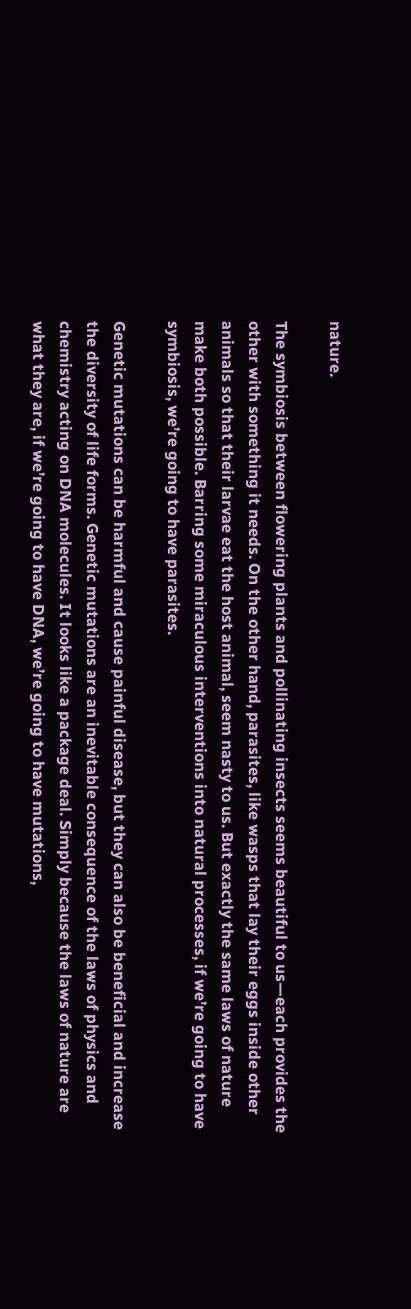nature.

The symbiosis between flowering plants and pollinating insects seems beautiful to us—each provides the other with something it needs. On the other hand, parasites, like wasps that lay their eggs inside other animals so that their larvae eat the host animal, seem nasty to us. But exactly the same laws of nature make both possible. Barring some miraculous interventions into natural processes, if we’re going to have symbiosis, we’re going to have parasites.

Genetic mutations can be harmful and cause painful disease, but they can also be beneficial and increase the diversity of life forms. Genetic mutations are an inevitable consequence of the laws of physics and chemistry acting on DNA molecules. It looks like a package deal. Simply because the laws of nature are what they are, if we’re going to have DNA, we’re going to have mutations,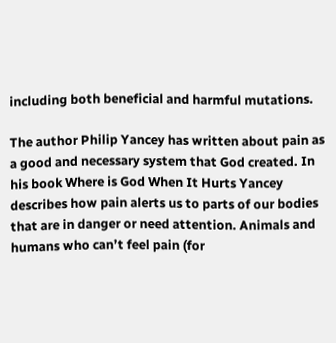including both beneficial and harmful mutations.

The author Philip Yancey has written about pain as a good and necessary system that God created. In his book Where is God When It Hurts Yancey describes how pain alerts us to parts of our bodies that are in danger or need attention. Animals and humans who can’t feel pain (for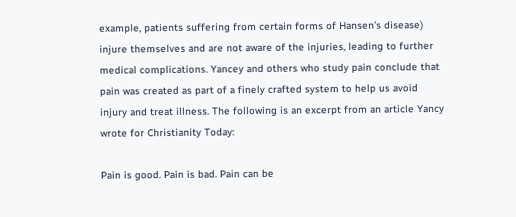example, patients suffering from certain forms of Hansen’s disease) injure themselves and are not aware of the injuries, leading to further medical complications. Yancey and others who study pain conclude that pain was created as part of a finely crafted system to help us avoid injury and treat illness. The following is an excerpt from an article Yancy wrote for Christianity Today:

Pain is good. Pain is bad. Pain can be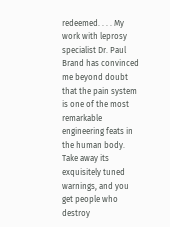redeemed. . . . My work with leprosy specialist Dr. Paul Brand has convinced me beyond doubt that the pain system is one of the most remarkable engineering feats in the human body. Take away its exquisitely tuned warnings, and you get people who destroy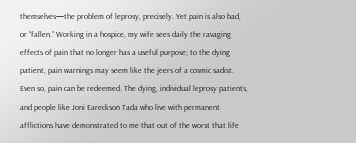themselves—the problem of leprosy, precisely. Yet pain is also bad, or “fallen.” Working in a hospice, my wife sees daily the ravaging effects of pain that no longer has a useful purpose; to the dying patient, pain warnings may seem like the jeers of a cosmic sadist. Even so, pain can be redeemed. The dying, individual leprosy patients, and people like Joni Eareckson Tada who live with permanent afflictions have demonstrated to me that out of the worst that life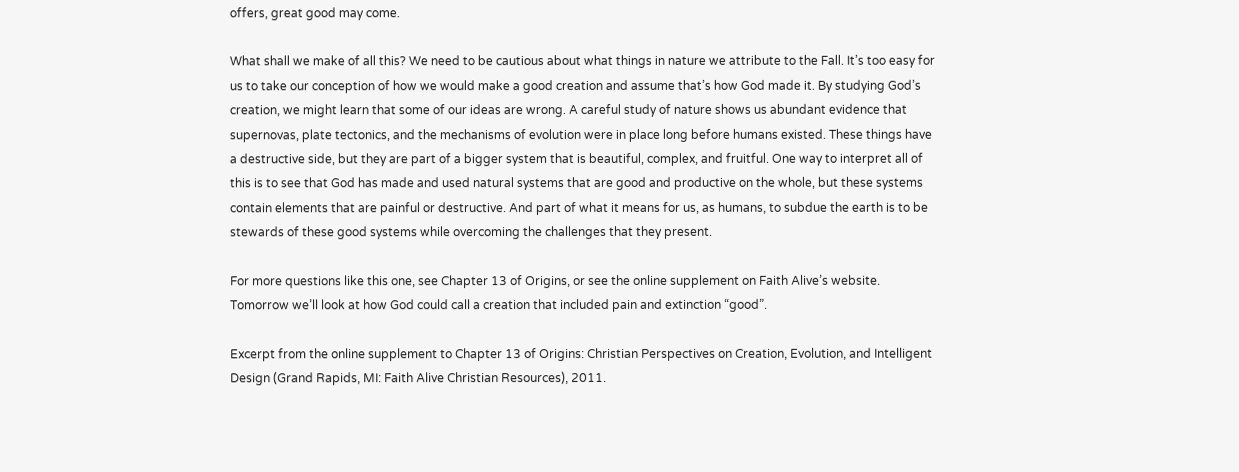offers, great good may come.

What shall we make of all this? We need to be cautious about what things in nature we attribute to the Fall. It’s too easy for us to take our conception of how we would make a good creation and assume that’s how God made it. By studying God’s creation, we might learn that some of our ideas are wrong. A careful study of nature shows us abundant evidence that supernovas, plate tectonics, and the mechanisms of evolution were in place long before humans existed. These things have a destructive side, but they are part of a bigger system that is beautiful, complex, and fruitful. One way to interpret all of this is to see that God has made and used natural systems that are good and productive on the whole, but these systems contain elements that are painful or destructive. And part of what it means for us, as humans, to subdue the earth is to be stewards of these good systems while overcoming the challenges that they present.

For more questions like this one, see Chapter 13 of Origins, or see the online supplement on Faith Alive’s website. Tomorrow we’ll look at how God could call a creation that included pain and extinction “good”.

Excerpt from the online supplement to Chapter 13 of Origins: Christian Perspectives on Creation, Evolution, and Intelligent Design (Grand Rapids, MI: Faith Alive Christian Resources), 2011.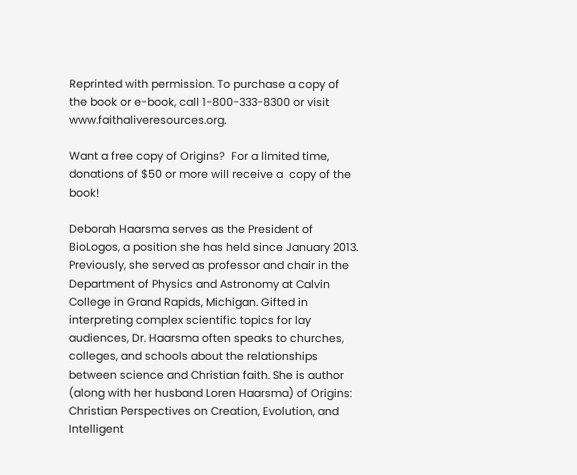Reprinted with permission. To purchase a copy of the book or e-book, call 1-800-333-8300 or visit www.faithaliveresources.org.

Want a free copy of Origins?  For a limited time, donations of $50 or more will receive a  copy of the book!

Deborah Haarsma serves as the President of BioLogos, a position she has held since January 2013. Previously, she served as professor and chair in the Department of Physics and Astronomy at Calvin College in Grand Rapids, Michigan. Gifted in interpreting complex scientific topics for lay audiences, Dr. Haarsma often speaks to churches, colleges, and schools about the relationships between science and Christian faith. She is author (along with her husband Loren Haarsma) of Origins: Christian Perspectives on Creation, Evolution, and Intelligent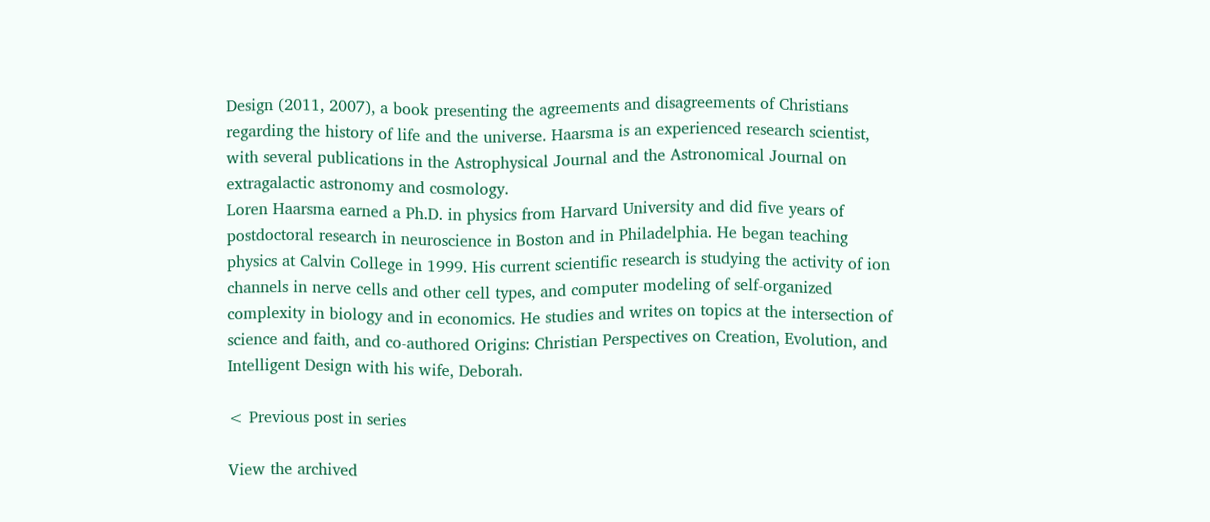Design (2011, 2007), a book presenting the agreements and disagreements of Christians regarding the history of life and the universe. Haarsma is an experienced research scientist, with several publications in the Astrophysical Journal and the Astronomical Journal on extragalactic astronomy and cosmology.
Loren Haarsma earned a Ph.D. in physics from Harvard University and did five years of postdoctoral research in neuroscience in Boston and in Philadelphia. He began teaching physics at Calvin College in 1999. His current scientific research is studying the activity of ion channels in nerve cells and other cell types, and computer modeling of self-organized complexity in biology and in economics. He studies and writes on topics at the intersection of science and faith, and co-authored Origins: Christian Perspectives on Creation, Evolution, and Intelligent Design with his wife, Deborah.

< Previous post in series

View the archived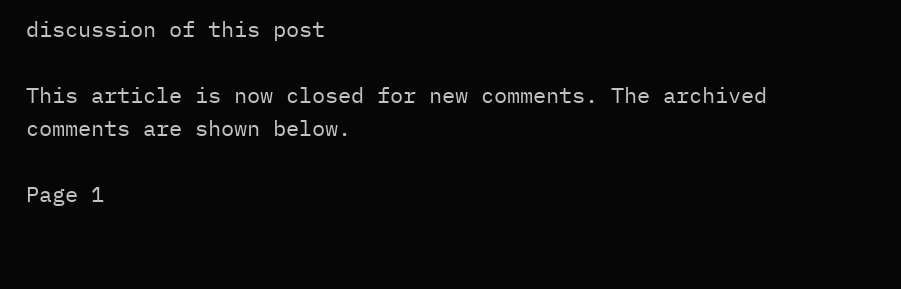discussion of this post

This article is now closed for new comments. The archived comments are shown below.

Page 1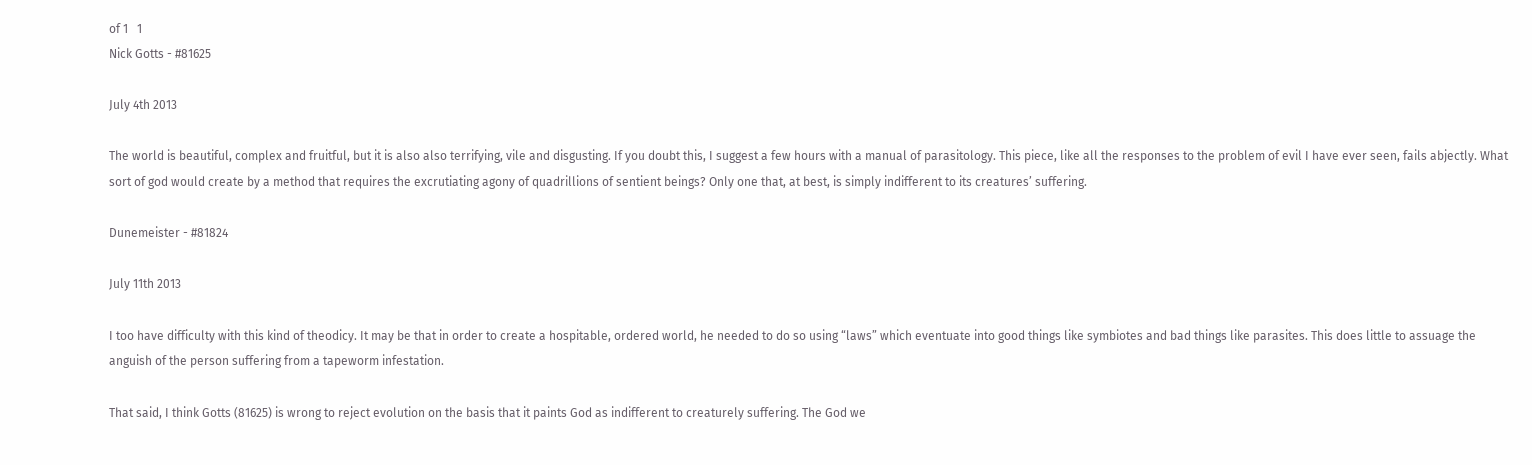of 1   1
Nick Gotts - #81625

July 4th 2013

The world is beautiful, complex and fruitful, but it is also also terrifying, vile and disgusting. If you doubt this, I suggest a few hours with a manual of parasitology. This piece, like all the responses to the problem of evil I have ever seen, fails abjectly. What sort of god would create by a method that requires the excrutiating agony of quadrillions of sentient beings? Only one that, at best, is simply indifferent to its creatures’ suffering.

Dunemeister - #81824

July 11th 2013

I too have difficulty with this kind of theodicy. It may be that in order to create a hospitable, ordered world, he needed to do so using “laws” which eventuate into good things like symbiotes and bad things like parasites. This does little to assuage the anguish of the person suffering from a tapeworm infestation.

That said, I think Gotts (81625) is wrong to reject evolution on the basis that it paints God as indifferent to creaturely suffering. The God we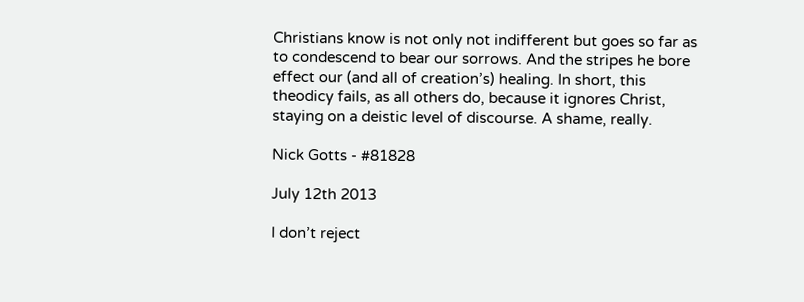Christians know is not only not indifferent but goes so far as to condescend to bear our sorrows. And the stripes he bore effect our (and all of creation’s) healing. In short, this theodicy fails, as all others do, because it ignores Christ, staying on a deistic level of discourse. A shame, really.

Nick Gotts - #81828

July 12th 2013

I don’t reject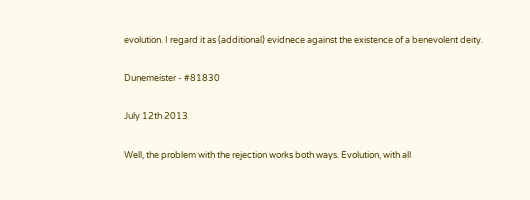evolution. I regard it as (additional) evidnece against the existence of a benevolent deity.

Dunemeister - #81830

July 12th 2013

Well, the problem with the rejection works both ways. Evolution, with all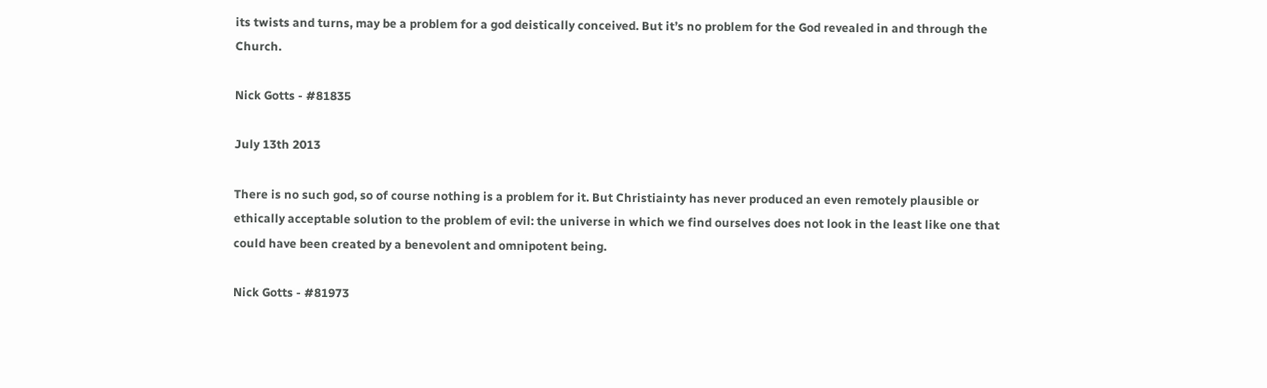its twists and turns, may be a problem for a god deistically conceived. But it’s no problem for the God revealed in and through the Church.

Nick Gotts - #81835

July 13th 2013

There is no such god, so of course nothing is a problem for it. But Christiainty has never produced an even remotely plausible or ethically acceptable solution to the problem of evil: the universe in which we find ourselves does not look in the least like one that could have been created by a benevolent and omnipotent being.

Nick Gotts - #81973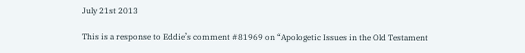July 21st 2013

This is a response to Eddie’s comment #81969 on “Apologetic Issues in the Old Testament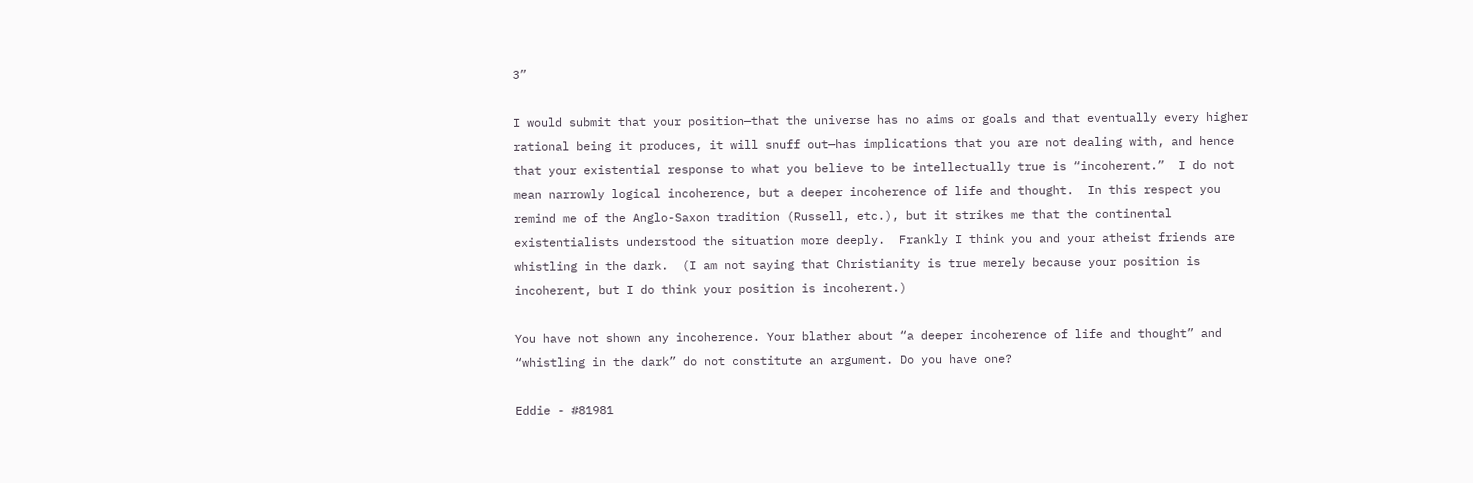3”

I would submit that your position—that the universe has no aims or goals and that eventually every higher rational being it produces, it will snuff out—has implications that you are not dealing with, and hence that your existential response to what you believe to be intellectually true is “incoherent.”  I do not mean narrowly logical incoherence, but a deeper incoherence of life and thought.  In this respect you remind me of the Anglo-Saxon tradition (Russell, etc.), but it strikes me that the continental existentialists understood the situation more deeply.  Frankly I think you and your atheist friends are whistling in the dark.  (I am not saying that Christianity is true merely because your position is incoherent, but I do think your position is incoherent.)

You have not shown any incoherence. Your blather about “a deeper incoherence of life and thought” and “whistling in the dark” do not constitute an argument. Do you have one?

Eddie - #81981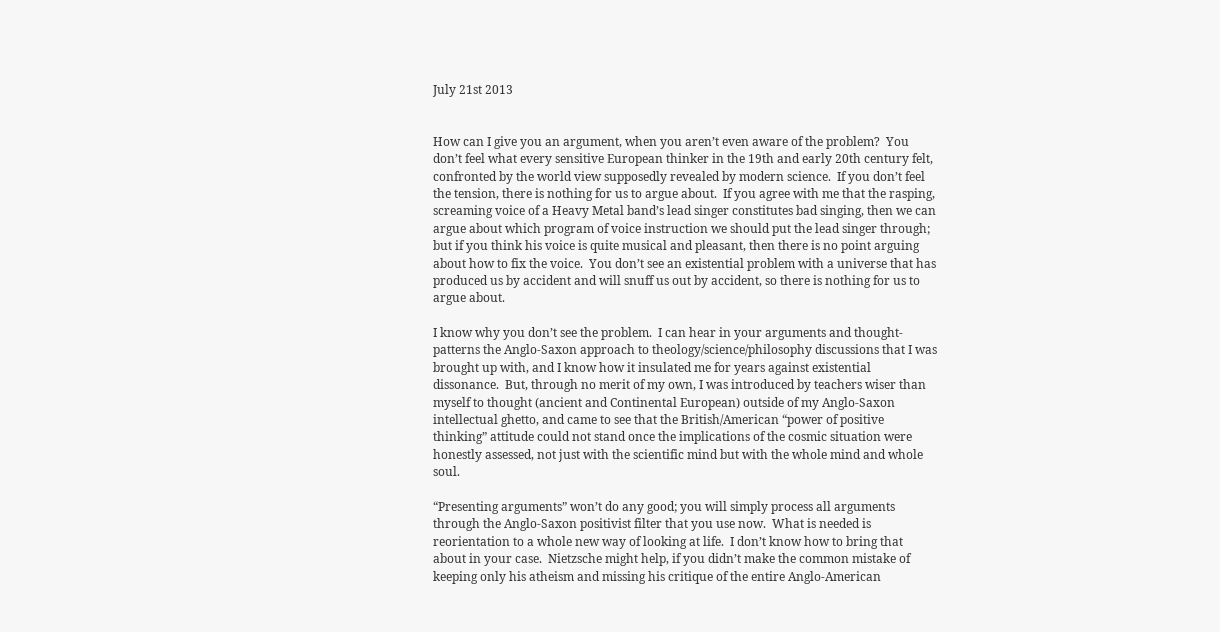July 21st 2013


How can I give you an argument, when you aren’t even aware of the problem?  You don’t feel what every sensitive European thinker in the 19th and early 20th century felt, confronted by the world view supposedly revealed by modern science.  If you don’t feel the tension, there is nothing for us to argue about.  If you agree with me that the rasping, screaming voice of a Heavy Metal band’s lead singer constitutes bad singing, then we can argue about which program of voice instruction we should put the lead singer through; but if you think his voice is quite musical and pleasant, then there is no point arguing about how to fix the voice.  You don’t see an existential problem with a universe that has produced us by accident and will snuff us out by accident, so there is nothing for us to argue about.

I know why you don’t see the problem.  I can hear in your arguments and thought-patterns the Anglo-Saxon approach to theology/science/philosophy discussions that I was brought up with, and I know how it insulated me for years against existential dissonance.  But, through no merit of my own, I was introduced by teachers wiser than myself to thought (ancient and Continental European) outside of my Anglo-Saxon intellectual ghetto, and came to see that the British/American “power of positive thinking” attitude could not stand once the implications of the cosmic situation were honestly assessed, not just with the scientific mind but with the whole mind and whole soul.

“Presenting arguments” won’t do any good; you will simply process all arguments through the Anglo-Saxon positivist filter that you use now.  What is needed is reorientation to a whole new way of looking at life.  I don’t know how to bring that about in your case.  Nietzsche might help, if you didn’t make the common mistake of keeping only his atheism and missing his critique of the entire Anglo-American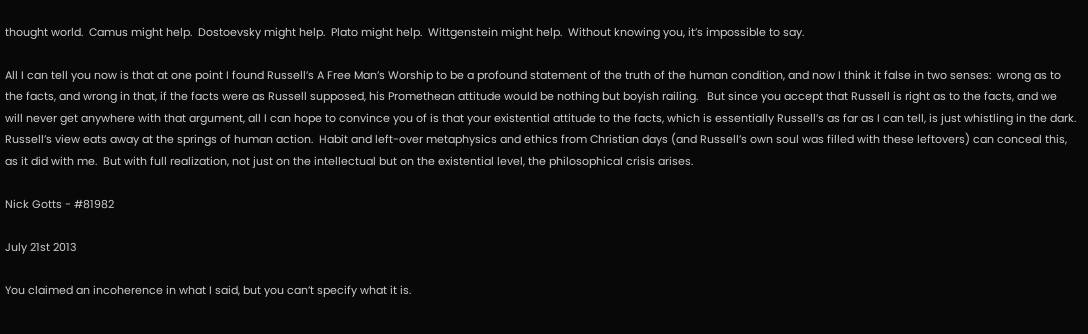thought world.  Camus might help.  Dostoevsky might help.  Plato might help.  Wittgenstein might help.  Without knowing you, it’s impossible to say.

All I can tell you now is that at one point I found Russell’s A Free Man’s Worship to be a profound statement of the truth of the human condition, and now I think it false in two senses:  wrong as to the facts, and wrong in that, if the facts were as Russell supposed, his Promethean attitude would be nothing but boyish railing.   But since you accept that Russell is right as to the facts, and we will never get anywhere with that argument, all I can hope to convince you of is that your existential attitude to the facts, which is essentially Russell’s as far as I can tell, is just whistling in the dark.  Russell’s view eats away at the springs of human action.  Habit and left-over metaphysics and ethics from Christian days (and Russell’s own soul was filled with these leftovers) can conceal this, as it did with me.  But with full realization, not just on the intellectual but on the existential level, the philosophical crisis arises.

Nick Gotts - #81982

July 21st 2013

You claimed an incoherence in what I said, but you can’t specify what it is.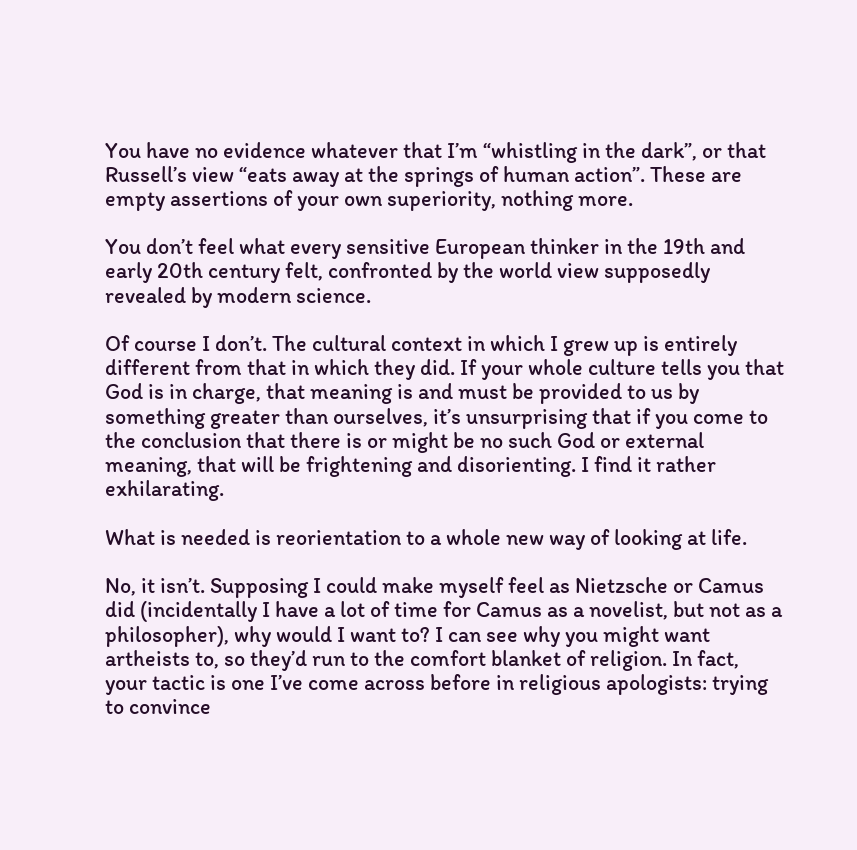You have no evidence whatever that I’m “whistling in the dark”, or that Russell’s view “eats away at the springs of human action”. These are empty assertions of your own superiority, nothing more.

You don’t feel what every sensitive European thinker in the 19th and early 20th century felt, confronted by the world view supposedly revealed by modern science.

Of course I don’t. The cultural context in which I grew up is entirely different from that in which they did. If your whole culture tells you that God is in charge, that meaning is and must be provided to us by something greater than ourselves, it’s unsurprising that if you come to the conclusion that there is or might be no such God or external meaning, that will be frightening and disorienting. I find it rather exhilarating.

What is needed is reorientation to a whole new way of looking at life.

No, it isn’t. Supposing I could make myself feel as Nietzsche or Camus did (incidentally I have a lot of time for Camus as a novelist, but not as a philosopher), why would I want to? I can see why you might want artheists to, so they’d run to the comfort blanket of religion. In fact, your tactic is one I’ve come across before in religious apologists: trying to convince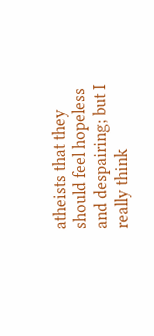atheists that they should feel hopeless and despairing; but I really think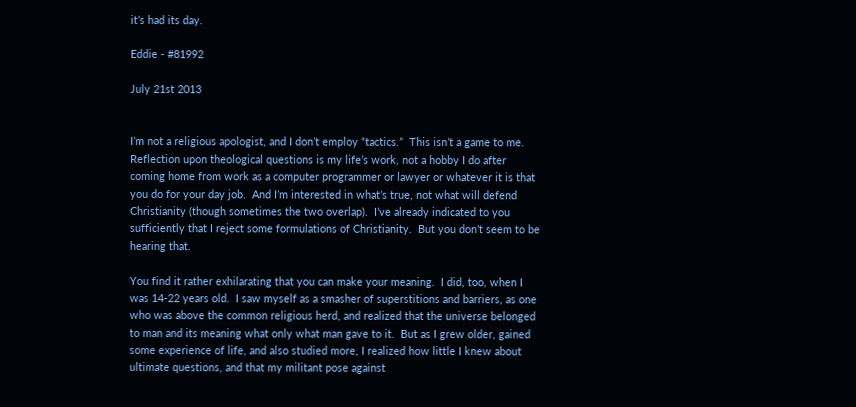it’s had its day.

Eddie - #81992

July 21st 2013


I’m not a religious apologist, and I don’t employ “tactics.”  This isn’t a game to me.  Reflection upon theological questions is my life’s work, not a hobby I do after coming home from work as a computer programmer or lawyer or whatever it is that you do for your day job.  And I’m interested in what’s true, not what will defend Christianity (though sometimes the two overlap).  I’ve already indicated to you sufficiently that I reject some formulations of Christianity.  But you don’t seem to be hearing that.

You find it rather exhilarating that you can make your meaning.  I did, too, when I was 14-22 years old.  I saw myself as a smasher of superstitions and barriers, as one who was above the common religious herd, and realized that the universe belonged to man and its meaning what only what man gave to it.  But as I grew older, gained some experience of life, and also studied more, I realized how little I knew about ultimate questions, and that my militant pose against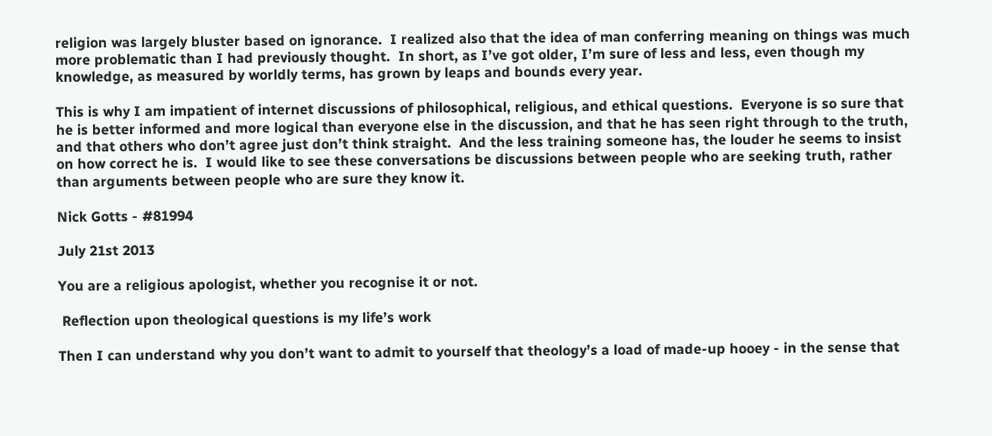religion was largely bluster based on ignorance.  I realized also that the idea of man conferring meaning on things was much more problematic than I had previously thought.  In short, as I’ve got older, I’m sure of less and less, even though my knowledge, as measured by worldly terms, has grown by leaps and bounds every year.

This is why I am impatient of internet discussions of philosophical, religious, and ethical questions.  Everyone is so sure that he is better informed and more logical than everyone else in the discussion, and that he has seen right through to the truth, and that others who don’t agree just don’t think straight.  And the less training someone has, the louder he seems to insist on how correct he is.  I would like to see these conversations be discussions between people who are seeking truth, rather than arguments between people who are sure they know it.

Nick Gotts - #81994

July 21st 2013

You are a religious apologist, whether you recognise it or not.

 Reflection upon theological questions is my life’s work

Then I can understand why you don’t want to admit to yourself that theology’s a load of made-up hooey - in the sense that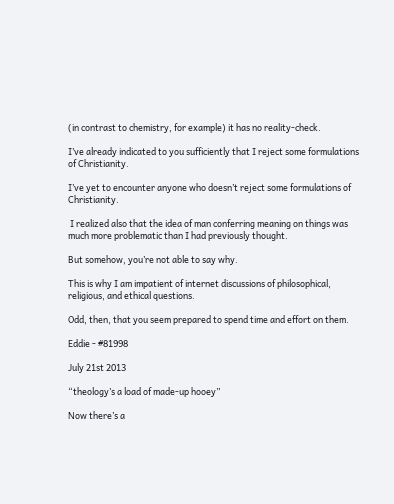(in contrast to chemistry, for example) it has no reality-check.

I’ve already indicated to you sufficiently that I reject some formulations of Christianity.

I’ve yet to encounter anyone who doesn’t reject some formulations of Christianity.

 I realized also that the idea of man conferring meaning on things was much more problematic than I had previously thought.

But somehow, you’re not able to say why.

This is why I am impatient of internet discussions of philosophical, religious, and ethical questions.

Odd, then, that you seem prepared to spend time and effort on them.

Eddie - #81998

July 21st 2013

“theology’s a load of made-up hooey”

Now there’s a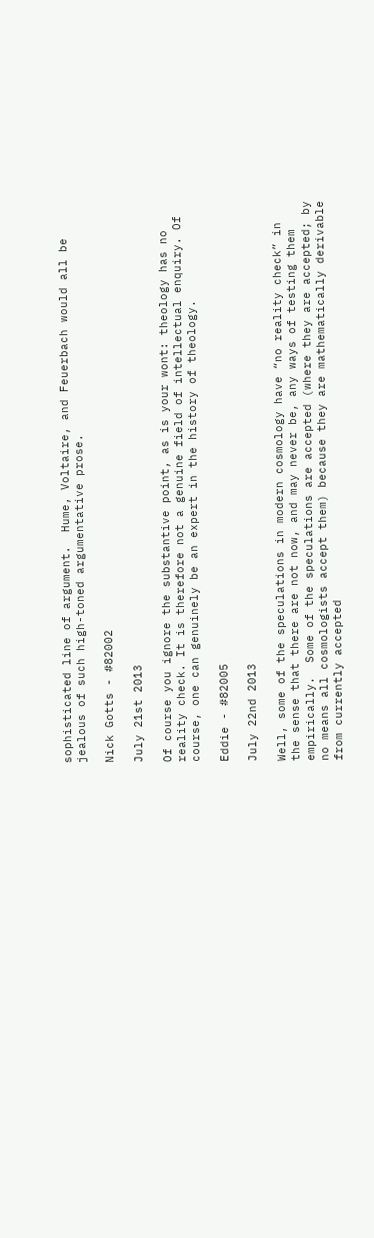sophisticated line of argument.  Hume, Voltaire, and Feuerbach would all be jealous of such high-toned argumentative prose.

Nick Gotts - #82002

July 21st 2013

Of course you ignore the substantive point, as is your wont: theology has no reality check. It is therefore not a genuine field of intellectual enquiry. Of course, one can genuinely be an expert in the history of theology.

Eddie - #82005

July 22nd 2013

Well, some of the speculations in modern cosmology have “no reality check” in the sense that there are not now, and may never be, any ways of testing them empirically.  Some of the speculations are accepted (where they are accepted; by no means all cosmologists accept them) because they are mathematically derivable from currently accepted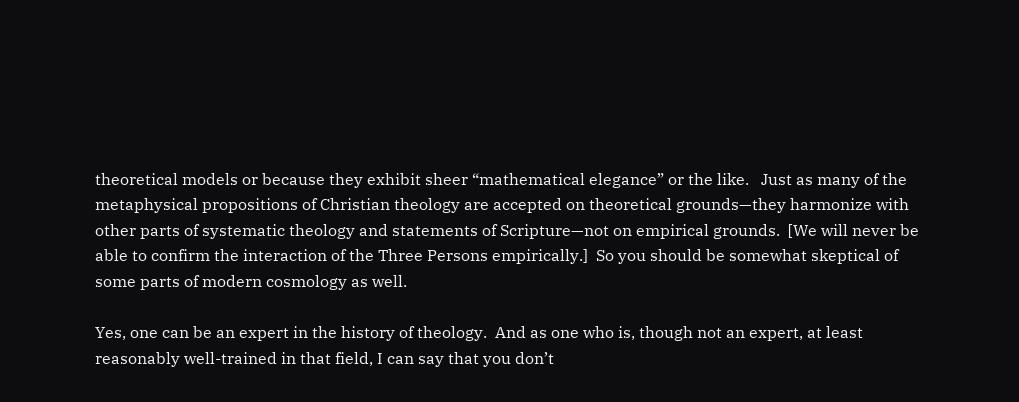theoretical models or because they exhibit sheer “mathematical elegance” or the like.   Just as many of the metaphysical propositions of Christian theology are accepted on theoretical grounds—they harmonize with other parts of systematic theology and statements of Scripture—not on empirical grounds.  [We will never be able to confirm the interaction of the Three Persons empirically.]  So you should be somewhat skeptical of some parts of modern cosmology as well.

Yes, one can be an expert in the history of theology.  And as one who is, though not an expert, at least reasonably well-trained in that field, I can say that you don’t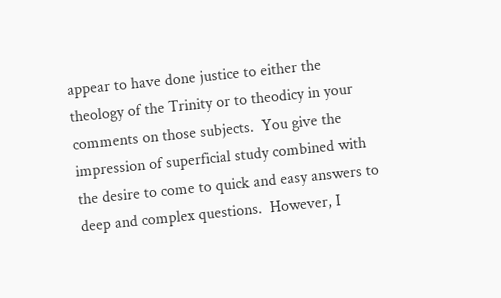appear to have done justice to either the theology of the Trinity or to theodicy in your comments on those subjects.  You give the impression of superficial study combined with the desire to come to quick and easy answers to deep and complex questions.  However, I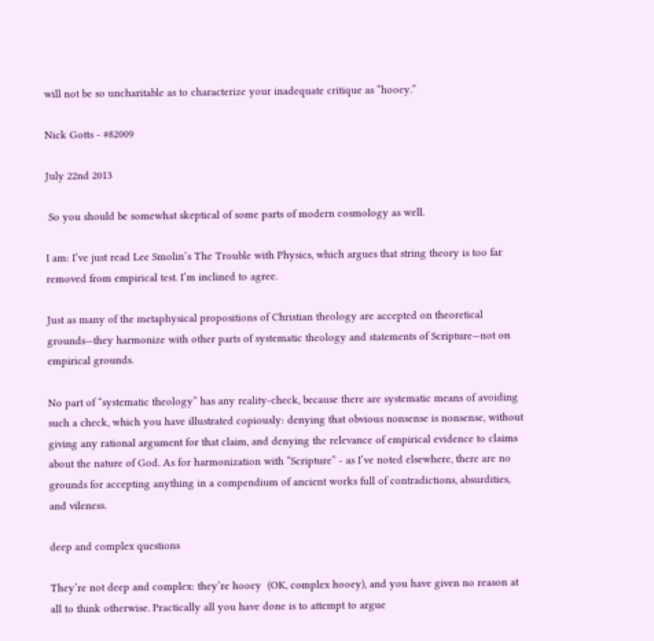will not be so uncharitable as to characterize your inadequate critique as “hooey.”

Nick Gotts - #82009

July 22nd 2013

 So you should be somewhat skeptical of some parts of modern cosmology as well.

I am: I’ve just read Lee Smolin’s The Trouble with Physics, which argues that string theory is too far removed from empirical test. I’m inclined to agree.

Just as many of the metaphysical propositions of Christian theology are accepted on theoretical grounds—they harmonize with other parts of systematic theology and statements of Scripture—not on empirical grounds.

No part of “systematic theology” has any reality-check, because there are systematic means of avoiding such a check, which you have illustrated copiously: denying that obvious nonsense is nonsense, without giving any rational argument for that claim, and denying the relevance of empirical evidence to claims about the nature of God. As for harmonization with “Scripture” - as I’ve noted elsewhere, there are no grounds for accepting anything in a compendium of ancient works full of contradictions, absurdities, and vileness.

deep and complex questions

They’re not deep and complex: they’re hooey  (OK, complex hooey), and you have given no reason at all to think otherwise. Practically all you have done is to attempt to argue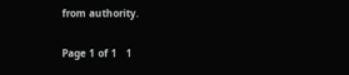from authority.

Page 1 of 1   1